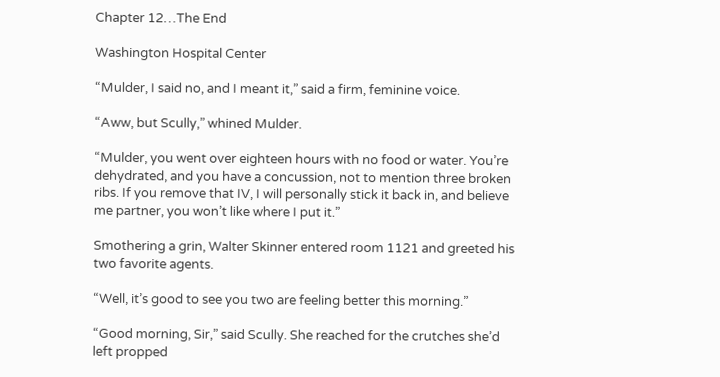Chapter 12…The End

Washington Hospital Center

“Mulder, I said no, and I meant it,” said a firm, feminine voice.

“Aww, but Scully,” whined Mulder.

“Mulder, you went over eighteen hours with no food or water. You’re dehydrated, and you have a concussion, not to mention three broken ribs. If you remove that IV, I will personally stick it back in, and believe me partner, you won’t like where I put it.”

Smothering a grin, Walter Skinner entered room 1121 and greeted his two favorite agents.

“Well, it’s good to see you two are feeling better this morning.”

“Good morning, Sir,” said Scully. She reached for the crutches she’d left propped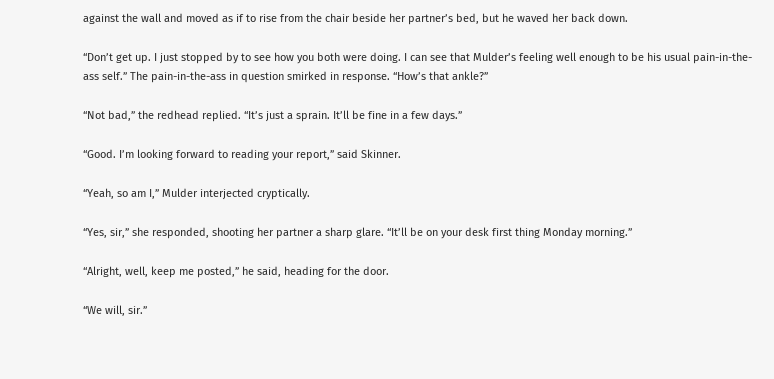against the wall and moved as if to rise from the chair beside her partner’s bed, but he waved her back down.

“Don’t get up. I just stopped by to see how you both were doing. I can see that Mulder’s feeling well enough to be his usual pain-in-the-ass self.” The pain-in-the-ass in question smirked in response. “How’s that ankle?”

“Not bad,” the redhead replied. “It’s just a sprain. It’ll be fine in a few days.”

“Good. I’m looking forward to reading your report,” said Skinner.

“Yeah, so am I,” Mulder interjected cryptically.

“Yes, sir,” she responded, shooting her partner a sharp glare. “It’ll be on your desk first thing Monday morning.”

“Alright, well, keep me posted,” he said, heading for the door.

“We will, sir.”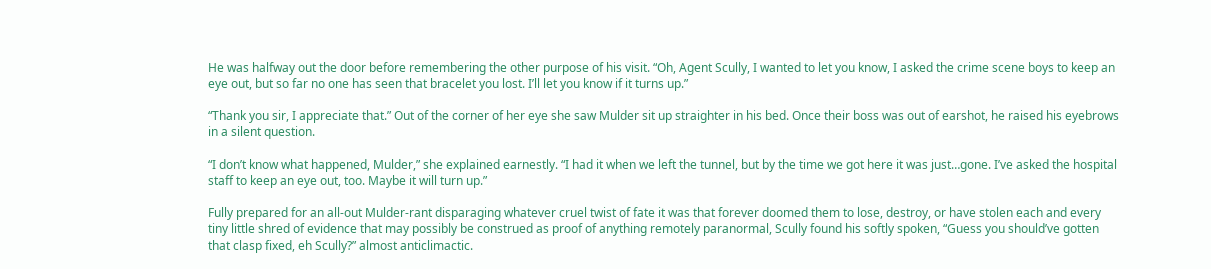He was halfway out the door before remembering the other purpose of his visit. “Oh, Agent Scully, I wanted to let you know, I asked the crime scene boys to keep an eye out, but so far no one has seen that bracelet you lost. I’ll let you know if it turns up.”

“Thank you sir, I appreciate that.” Out of the corner of her eye she saw Mulder sit up straighter in his bed. Once their boss was out of earshot, he raised his eyebrows in a silent question.

“I don’t know what happened, Mulder,” she explained earnestly. “I had it when we left the tunnel, but by the time we got here it was just…gone. I’ve asked the hospital staff to keep an eye out, too. Maybe it will turn up.”

Fully prepared for an all-out Mulder-rant disparaging whatever cruel twist of fate it was that forever doomed them to lose, destroy, or have stolen each and every tiny little shred of evidence that may possibly be construed as proof of anything remotely paranormal, Scully found his softly spoken, “Guess you should’ve gotten that clasp fixed, eh Scully?” almost anticlimactic.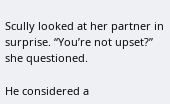Scully looked at her partner in surprise. “You’re not upset?” she questioned.

He considered a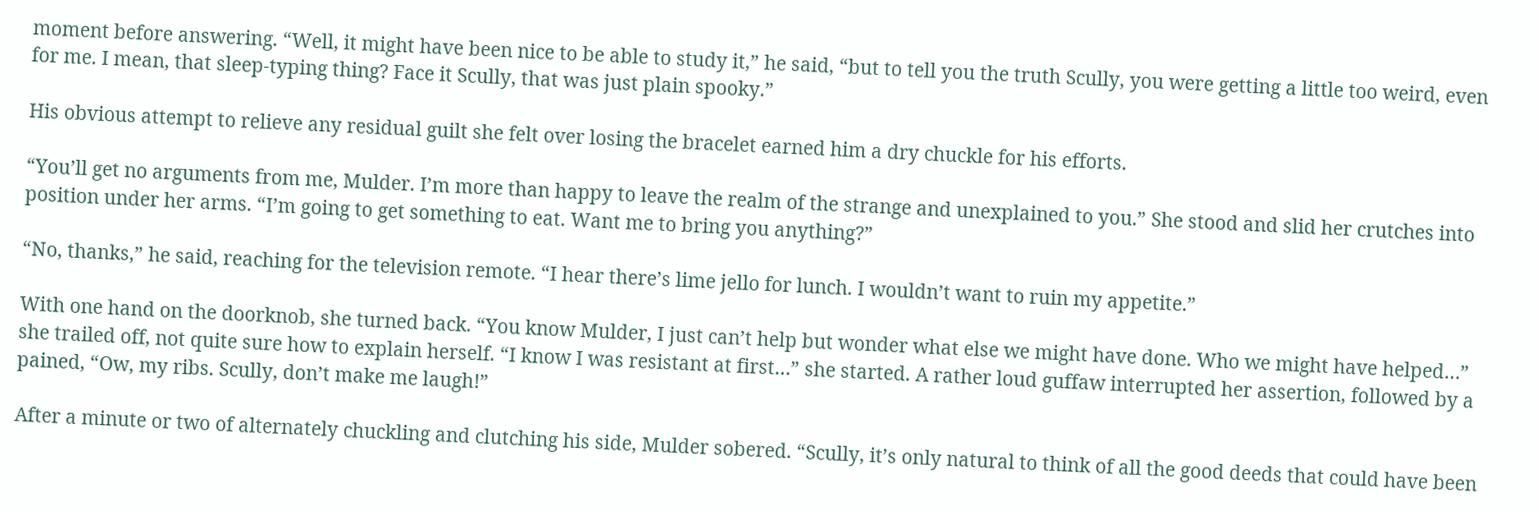moment before answering. “Well, it might have been nice to be able to study it,” he said, “but to tell you the truth Scully, you were getting a little too weird, even for me. I mean, that sleep-typing thing? Face it Scully, that was just plain spooky.”

His obvious attempt to relieve any residual guilt she felt over losing the bracelet earned him a dry chuckle for his efforts.

“You’ll get no arguments from me, Mulder. I’m more than happy to leave the realm of the strange and unexplained to you.” She stood and slid her crutches into position under her arms. “I’m going to get something to eat. Want me to bring you anything?”

“No, thanks,” he said, reaching for the television remote. “I hear there’s lime jello for lunch. I wouldn’t want to ruin my appetite.”

With one hand on the doorknob, she turned back. “You know Mulder, I just can’t help but wonder what else we might have done. Who we might have helped…” she trailed off, not quite sure how to explain herself. “I know I was resistant at first…” she started. A rather loud guffaw interrupted her assertion, followed by a pained, “Ow, my ribs. Scully, don’t make me laugh!”

After a minute or two of alternately chuckling and clutching his side, Mulder sobered. “Scully, it’s only natural to think of all the good deeds that could have been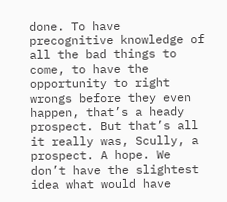done. To have precognitive knowledge of all the bad things to come, to have the opportunity to right wrongs before they even happen, that’s a heady prospect. But that’s all it really was, Scully, a prospect. A hope. We don’t have the slightest idea what would have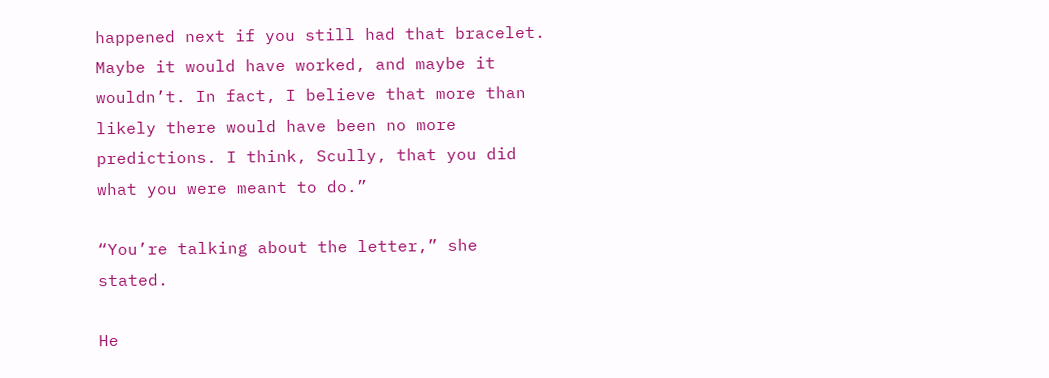happened next if you still had that bracelet. Maybe it would have worked, and maybe it wouldn’t. In fact, I believe that more than likely there would have been no more predictions. I think, Scully, that you did what you were meant to do.”

“You’re talking about the letter,” she stated.

He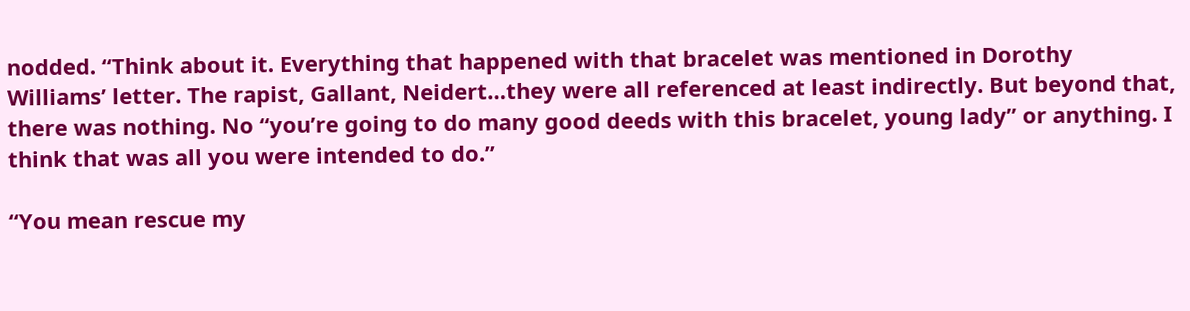nodded. “Think about it. Everything that happened with that bracelet was mentioned in Dorothy Williams’ letter. The rapist, Gallant, Neidert…they were all referenced at least indirectly. But beyond that, there was nothing. No “you’re going to do many good deeds with this bracelet, young lady” or anything. I think that was all you were intended to do.”

“You mean rescue my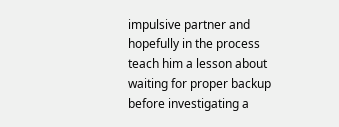impulsive partner and hopefully in the process teach him a lesson about waiting for proper backup before investigating a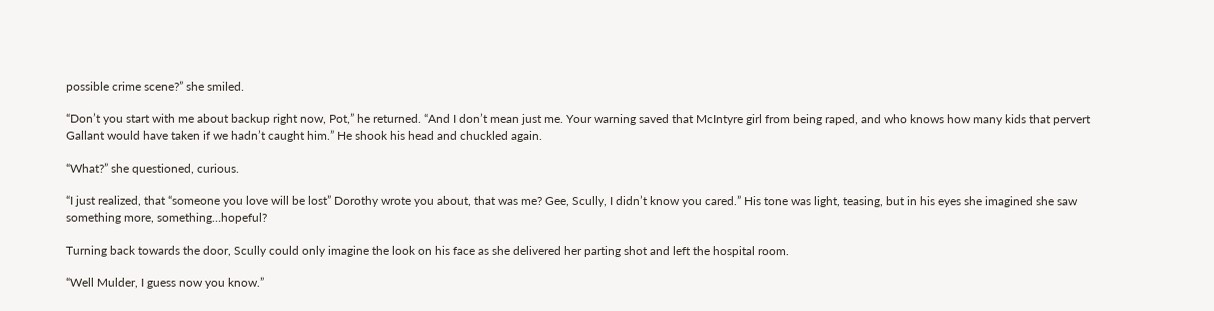possible crime scene?” she smiled.

“Don’t you start with me about backup right now, Pot,” he returned. “And I don’t mean just me. Your warning saved that McIntyre girl from being raped, and who knows how many kids that pervert Gallant would have taken if we hadn’t caught him.” He shook his head and chuckled again.

“What?” she questioned, curious.

“I just realized, that “someone you love will be lost” Dorothy wrote you about, that was me? Gee, Scully, I didn’t know you cared.” His tone was light, teasing, but in his eyes she imagined she saw something more, something…hopeful?

Turning back towards the door, Scully could only imagine the look on his face as she delivered her parting shot and left the hospital room.

“Well Mulder, I guess now you know.”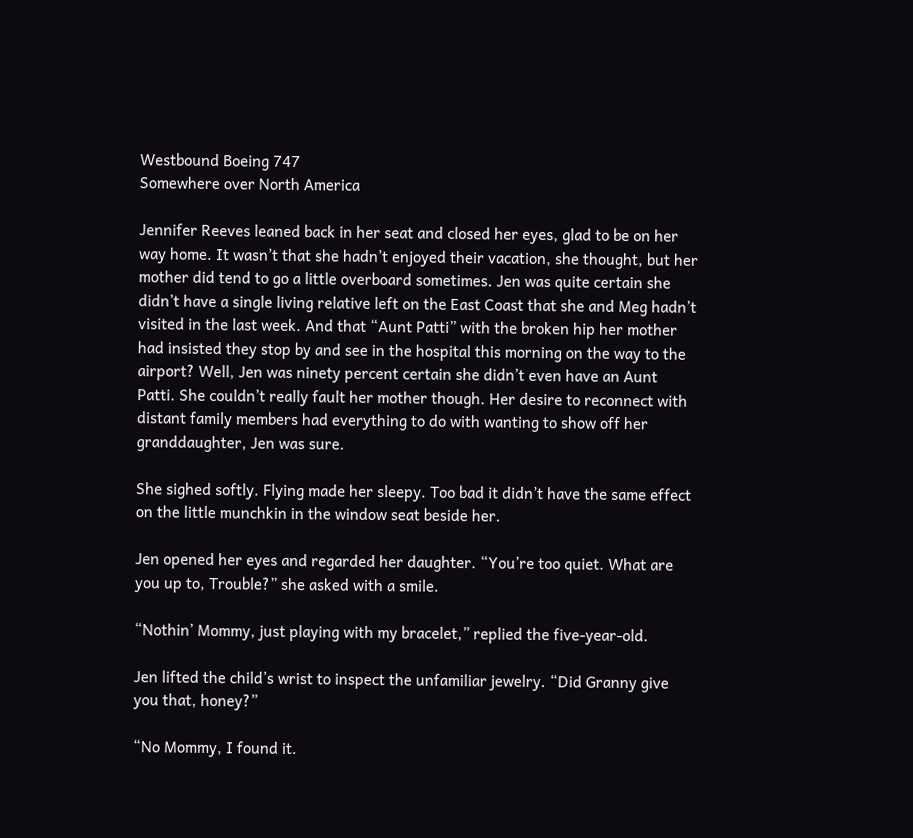Westbound Boeing 747
Somewhere over North America

Jennifer Reeves leaned back in her seat and closed her eyes, glad to be on her way home. It wasn’t that she hadn’t enjoyed their vacation, she thought, but her mother did tend to go a little overboard sometimes. Jen was quite certain she didn’t have a single living relative left on the East Coast that she and Meg hadn’t visited in the last week. And that “Aunt Patti” with the broken hip her mother had insisted they stop by and see in the hospital this morning on the way to the airport? Well, Jen was ninety percent certain she didn’t even have an Aunt Patti. She couldn’t really fault her mother though. Her desire to reconnect with distant family members had everything to do with wanting to show off her granddaughter, Jen was sure.

She sighed softly. Flying made her sleepy. Too bad it didn’t have the same effect on the little munchkin in the window seat beside her.

Jen opened her eyes and regarded her daughter. “You’re too quiet. What are you up to, Trouble?” she asked with a smile.

“Nothin’ Mommy, just playing with my bracelet,” replied the five-year-old.

Jen lifted the child’s wrist to inspect the unfamiliar jewelry. “Did Granny give you that, honey?”

“No Mommy, I found it.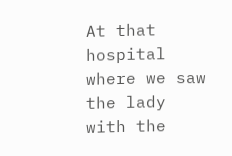At that hospital where we saw the lady with the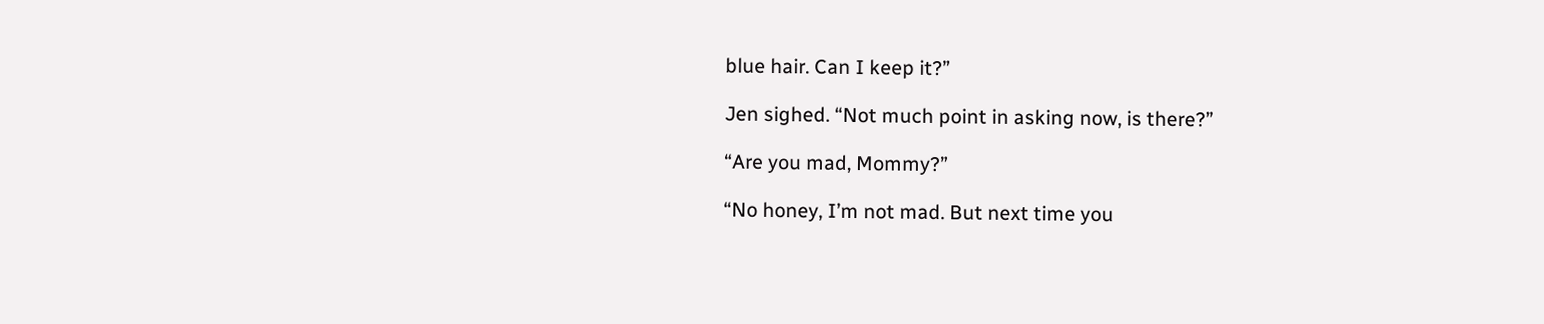blue hair. Can I keep it?”

Jen sighed. “Not much point in asking now, is there?”

“Are you mad, Mommy?”

“No honey, I’m not mad. But next time you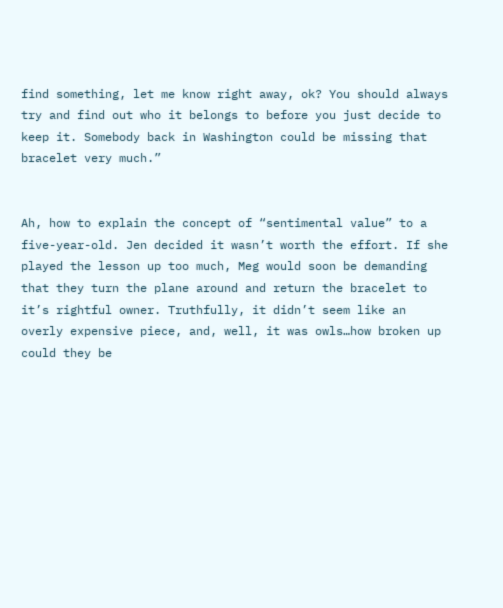find something, let me know right away, ok? You should always try and find out who it belongs to before you just decide to keep it. Somebody back in Washington could be missing that bracelet very much.”


Ah, how to explain the concept of “sentimental value” to a five-year-old. Jen decided it wasn’t worth the effort. If she played the lesson up too much, Meg would soon be demanding that they turn the plane around and return the bracelet to it’s rightful owner. Truthfully, it didn’t seem like an overly expensive piece, and, well, it was owls…how broken up could they be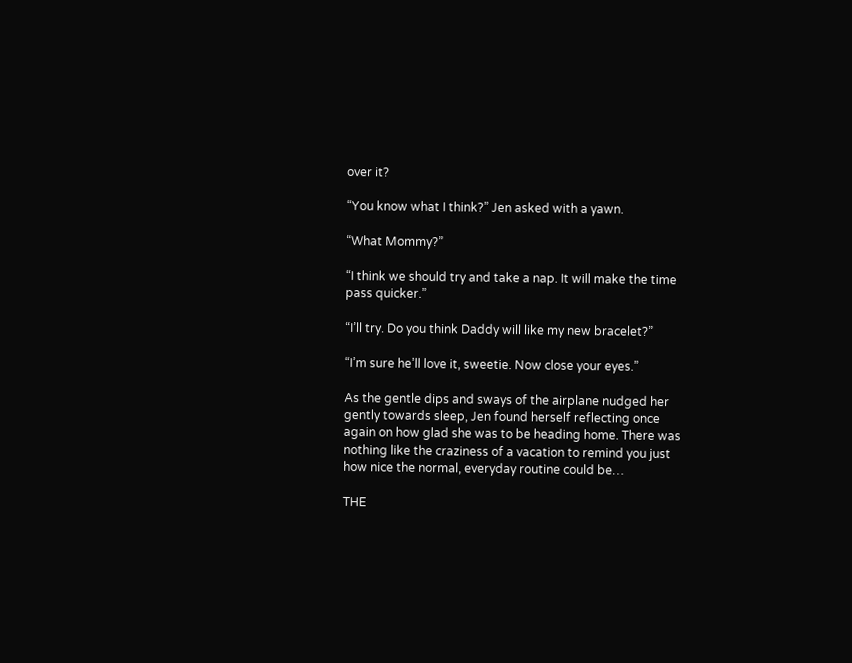over it?

“You know what I think?” Jen asked with a yawn.

“What Mommy?”

“I think we should try and take a nap. It will make the time pass quicker.”

“I’ll try. Do you think Daddy will like my new bracelet?”

“I’m sure he’ll love it, sweetie. Now close your eyes.”

As the gentle dips and sways of the airplane nudged her gently towards sleep, Jen found herself reflecting once again on how glad she was to be heading home. There was nothing like the craziness of a vacation to remind you just how nice the normal, everyday routine could be…

THE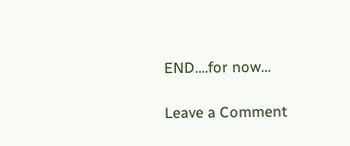END….for now…

Leave a Comment